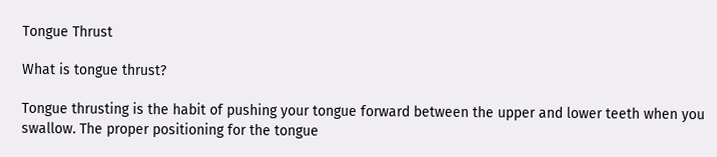Tongue Thrust

What is tongue thrust?

Tongue thrusting is the habit of pushing your tongue forward between the upper and lower teeth when you swallow. The proper positioning for the tongue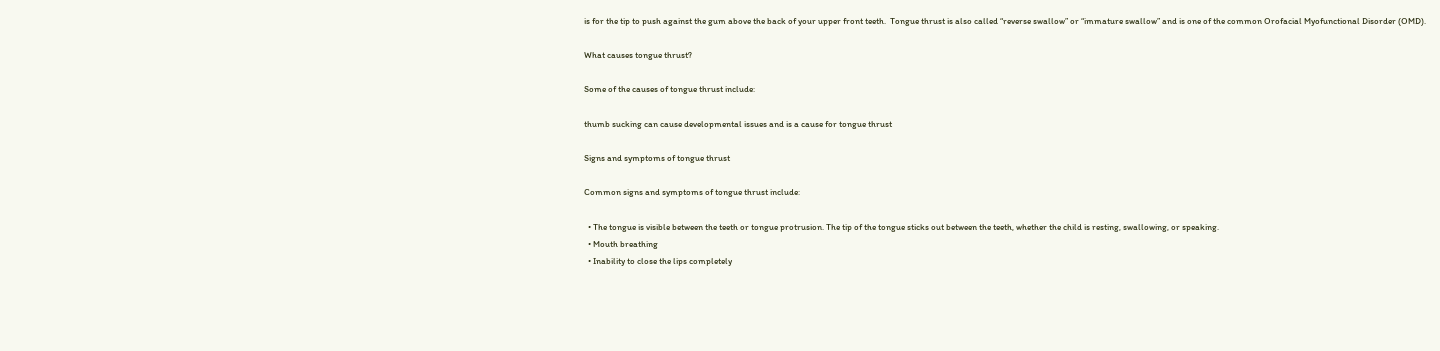is for the tip to push against the gum above the back of your upper front teeth.  Tongue thrust is also called “reverse swallow” or “immature swallow” and is one of the common Orofacial Myofunctional Disorder (OMD).

What causes tongue thrust?

Some of the causes of tongue thrust include:

thumb sucking can cause developmental issues and is a cause for tongue thrust

Signs and symptoms of tongue thrust

Common signs and symptoms of tongue thrust include:

  • The tongue is visible between the teeth or tongue protrusion. The tip of the tongue sticks out between the teeth, whether the child is resting, swallowing, or speaking.
  • Mouth breathing
  • Inability to close the lips completely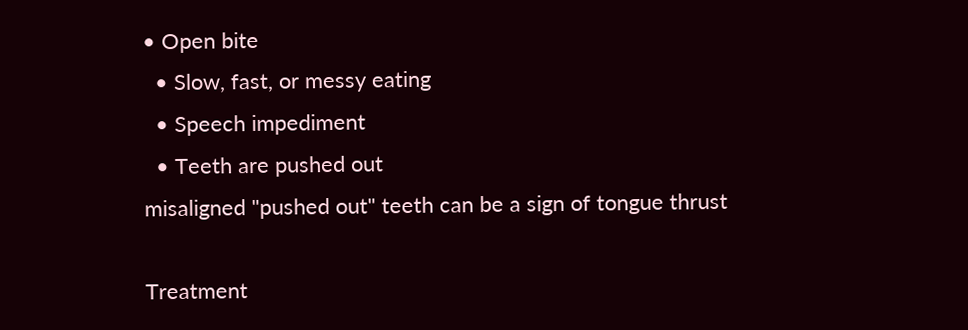• Open bite
  • Slow, fast, or messy eating
  • Speech impediment
  • Teeth are pushed out
misaligned "pushed out" teeth can be a sign of tongue thrust

Treatment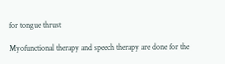for tongue thrust

Myofunctional therapy and speech therapy are done for the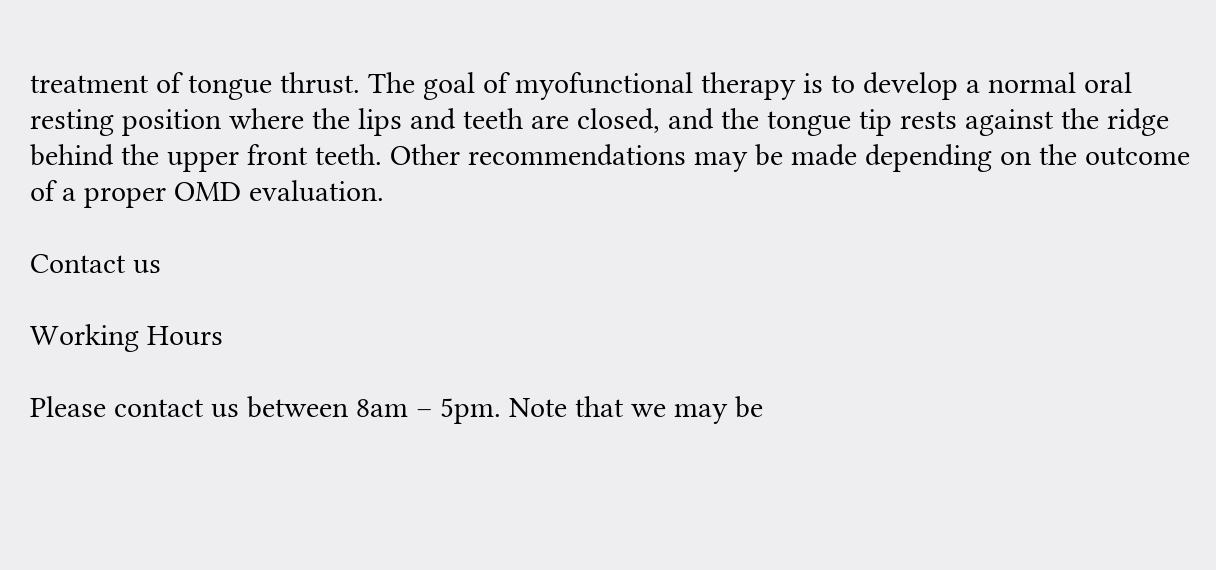treatment of tongue thrust. The goal of myofunctional therapy is to develop a normal oral resting position where the lips and teeth are closed, and the tongue tip rests against the ridge behind the upper front teeth. Other recommendations may be made depending on the outcome of a proper OMD evaluation.

Contact us

Working Hours

Please contact us between 8am – 5pm. Note that we may be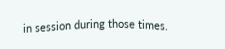in session during those times.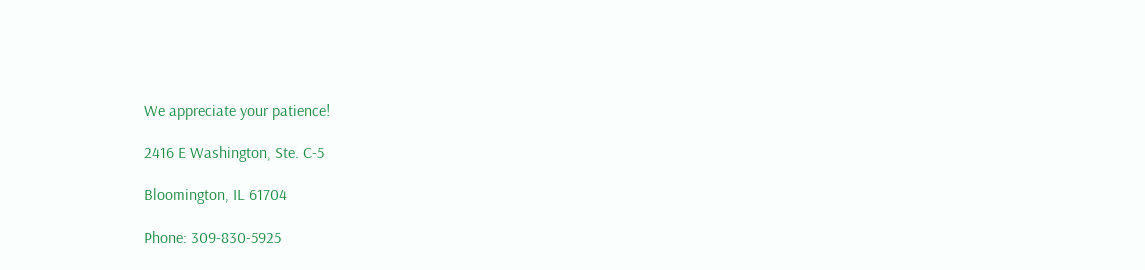We appreciate your patience!

2416 E Washington, Ste. C-5

Bloomington, IL 61704

Phone: 309-830-5925